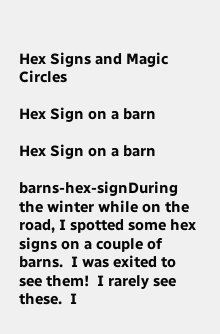Hex Signs and Magic Circles

Hex Sign on a barn

Hex Sign on a barn

barns-hex-signDuring the winter while on the road, I spotted some hex signs on a couple of barns.  I was exited to see them!  I rarely see these.  I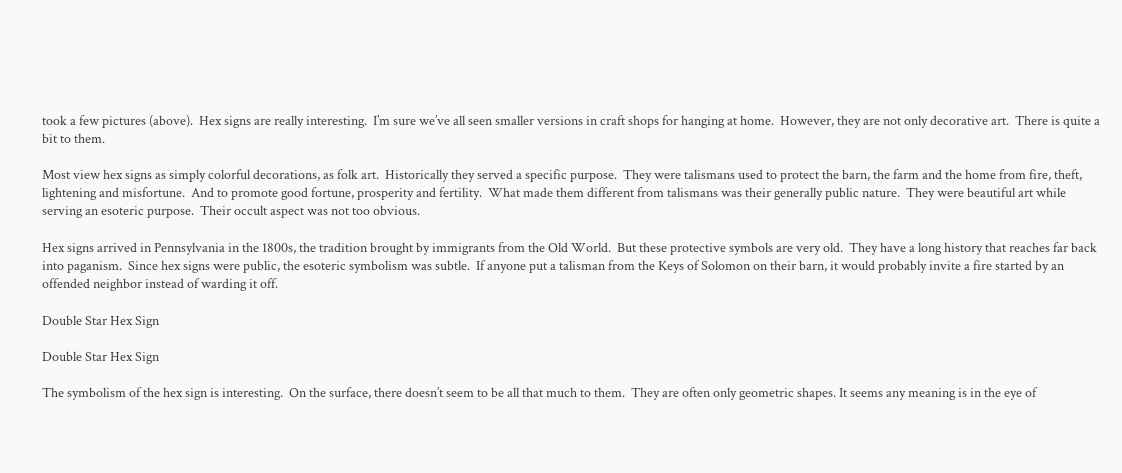took a few pictures (above).  Hex signs are really interesting.  I’m sure we’ve all seen smaller versions in craft shops for hanging at home.  However, they are not only decorative art.  There is quite a bit to them.

Most view hex signs as simply colorful decorations, as folk art.  Historically they served a specific purpose.  They were talismans used to protect the barn, the farm and the home from fire, theft, lightening and misfortune.  And to promote good fortune, prosperity and fertility.  What made them different from talismans was their generally public nature.  They were beautiful art while serving an esoteric purpose.  Their occult aspect was not too obvious.

Hex signs arrived in Pennsylvania in the 1800s, the tradition brought by immigrants from the Old World.  But these protective symbols are very old.  They have a long history that reaches far back into paganism.  Since hex signs were public, the esoteric symbolism was subtle.  If anyone put a talisman from the Keys of Solomon on their barn, it would probably invite a fire started by an offended neighbor instead of warding it off.

Double Star Hex Sign

Double Star Hex Sign

The symbolism of the hex sign is interesting.  On the surface, there doesn’t seem to be all that much to them.  They are often only geometric shapes. It seems any meaning is in the eye of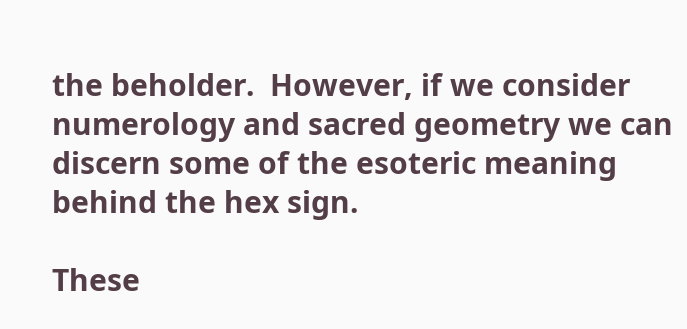the beholder.  However, if we consider numerology and sacred geometry we can discern some of the esoteric meaning behind the hex sign.

These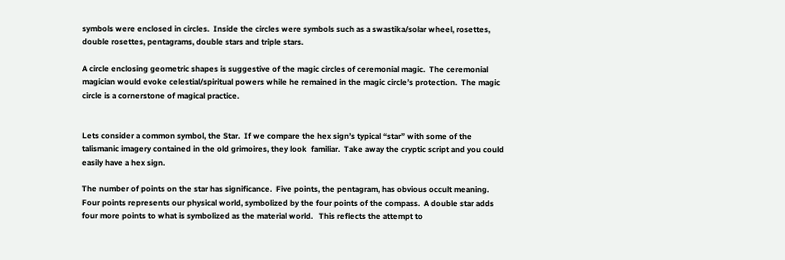symbols were enclosed in circles.  Inside the circles were symbols such as a swastika/solar wheel, rosettes, double rosettes, pentagrams, double stars and triple stars.

A circle enclosing geometric shapes is suggestive of the magic circles of ceremonial magic.  The ceremonial magician would evoke celestial/spiritual powers while he remained in the magic circle’s protection.  The magic circle is a cornerstone of magical practice.


Lets consider a common symbol, the Star.  If we compare the hex sign’s typical “star” with some of the talismanic imagery contained in the old grimoires, they look  familiar.  Take away the cryptic script and you could easily have a hex sign.

The number of points on the star has significance.  Five points, the pentagram, has obvious occult meaning.  Four points represents our physical world, symbolized by the four points of the compass.  A double star adds four more points to what is symbolized as the material world.   This reflects the attempt to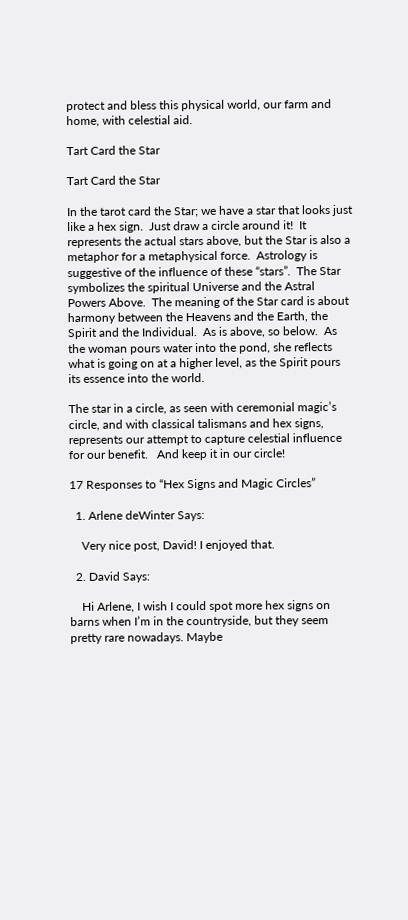protect and bless this physical world, our farm and home, with celestial aid.

Tart Card the Star

Tart Card the Star

In the tarot card the Star; we have a star that looks just like a hex sign.  Just draw a circle around it!  It represents the actual stars above, but the Star is also a metaphor for a metaphysical force.  Astrology is suggestive of the influence of these “stars”.  The Star symbolizes the spiritual Universe and the Astral Powers Above.  The meaning of the Star card is about harmony between the Heavens and the Earth, the Spirit and the Individual.  As is above, so below.  As the woman pours water into the pond, she reflects what is going on at a higher level, as the Spirit pours its essence into the world.

The star in a circle, as seen with ceremonial magic’s circle, and with classical talismans and hex signs, represents our attempt to capture celestial influence for our benefit.   And keep it in our circle!

17 Responses to “Hex Signs and Magic Circles”

  1. Arlene deWinter Says:

    Very nice post, David! I enjoyed that.

  2. David Says:

    Hi Arlene, I wish I could spot more hex signs on barns when I’m in the countryside, but they seem pretty rare nowadays. Maybe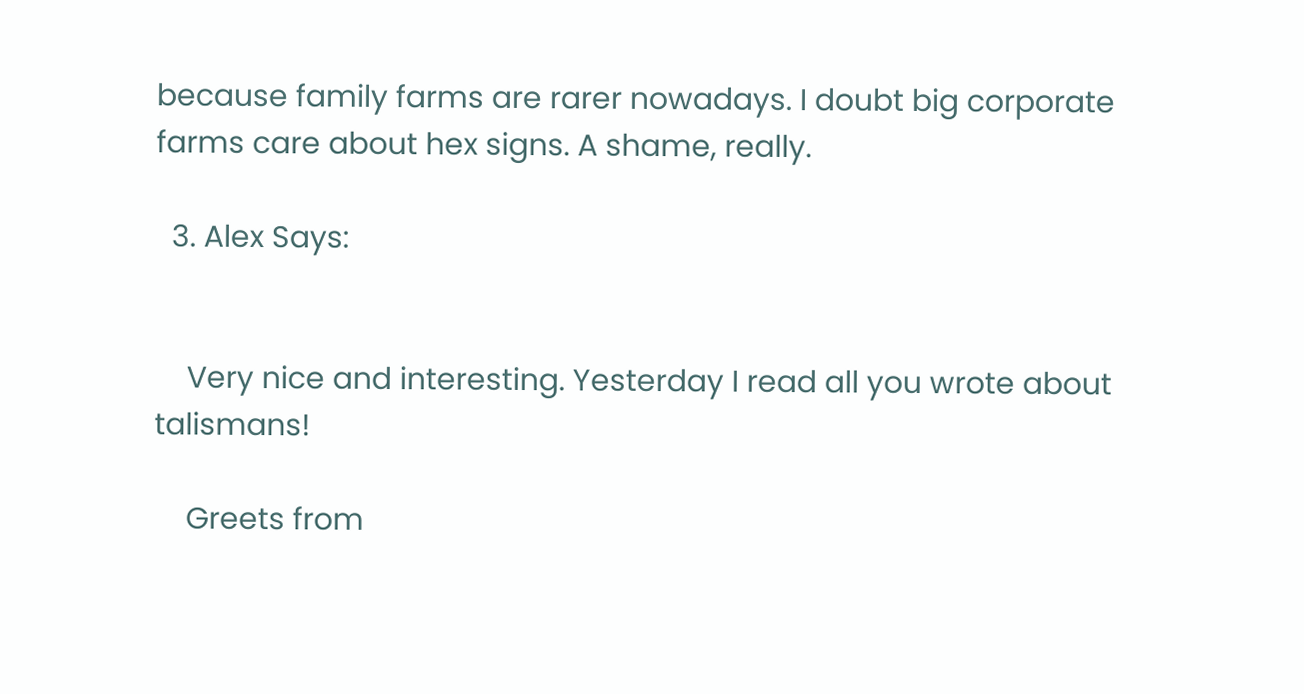because family farms are rarer nowadays. I doubt big corporate farms care about hex signs. A shame, really.

  3. Alex Says:


    Very nice and interesting. Yesterday I read all you wrote about talismans!

    Greets from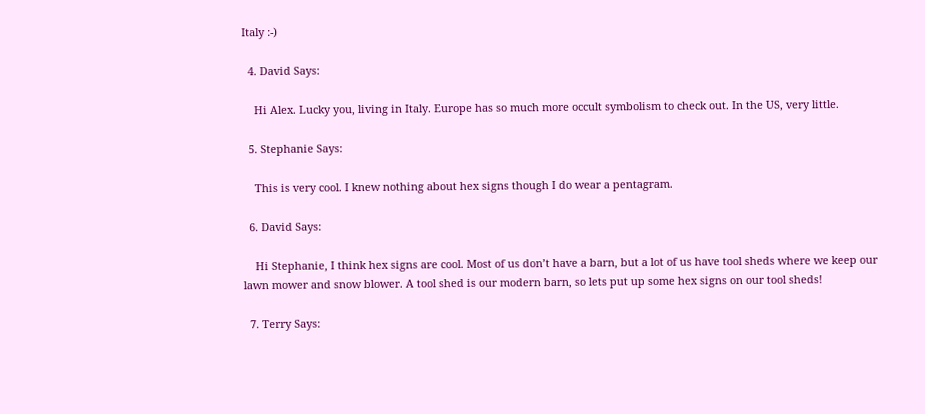Italy :-)

  4. David Says:

    Hi Alex. Lucky you, living in Italy. Europe has so much more occult symbolism to check out. In the US, very little.

  5. Stephanie Says:

    This is very cool. I knew nothing about hex signs though I do wear a pentagram.

  6. David Says:

    Hi Stephanie, I think hex signs are cool. Most of us don’t have a barn, but a lot of us have tool sheds where we keep our lawn mower and snow blower. A tool shed is our modern barn, so lets put up some hex signs on our tool sheds!

  7. Terry Says: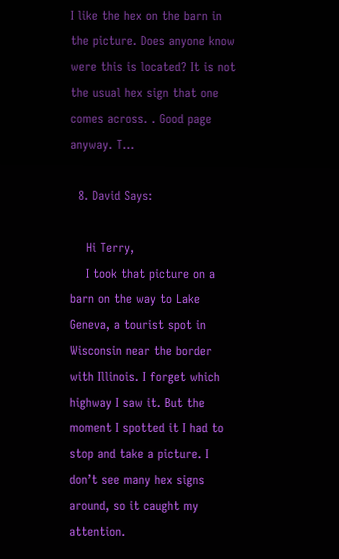I like the hex on the barn in the picture. Does anyone know were this is located? It is not the usual hex sign that one comes across. . Good page anyway. T…

  8. David Says:

    Hi Terry,
    I took that picture on a barn on the way to Lake Geneva, a tourist spot in Wisconsin near the border with Illinois. I forget which highway I saw it. But the moment I spotted it I had to stop and take a picture. I don’t see many hex signs around, so it caught my attention.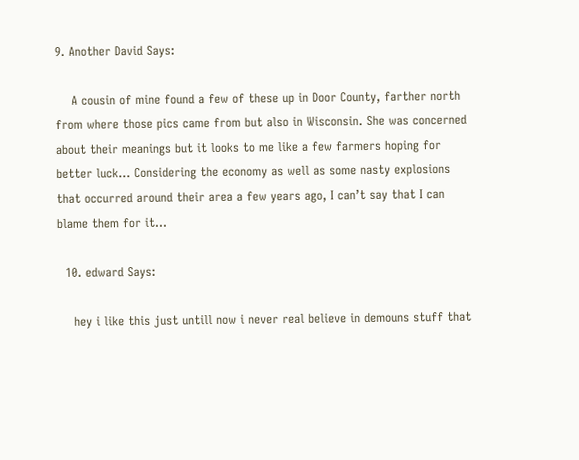9. Another David Says:

    A cousin of mine found a few of these up in Door County, farther north from where those pics came from but also in Wisconsin. She was concerned about their meanings but it looks to me like a few farmers hoping for better luck… Considering the economy as well as some nasty explosions that occurred around their area a few years ago, I can’t say that I can blame them for it…

  10. edward Says:

    hey i like this just untill now i never real believe in demouns stuff that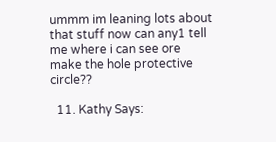ummm im leaning lots about that stuff now can any1 tell me where i can see ore make the hole protective circle??

  11. Kathy Says: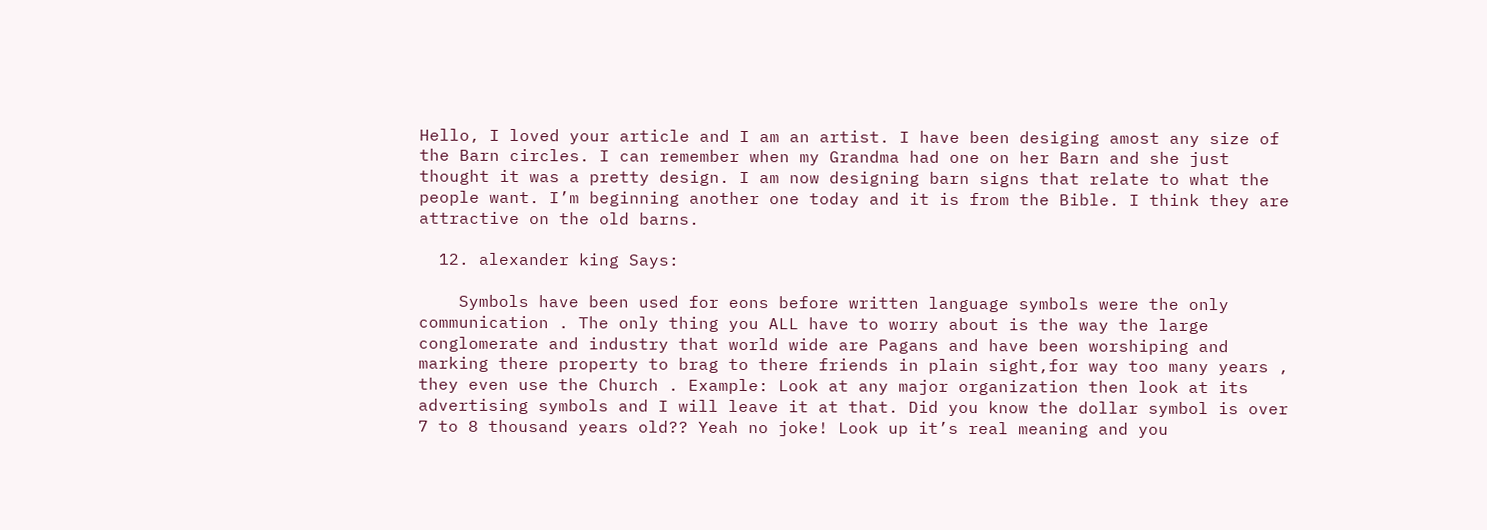Hello, I loved your article and I am an artist. I have been desiging amost any size of the Barn circles. I can remember when my Grandma had one on her Barn and she just thought it was a pretty design. I am now designing barn signs that relate to what the people want. I’m beginning another one today and it is from the Bible. I think they are attractive on the old barns.

  12. alexander king Says:

    Symbols have been used for eons before written language symbols were the only communication . The only thing you ALL have to worry about is the way the large conglomerate and industry that world wide are Pagans and have been worshiping and marking there property to brag to there friends in plain sight,for way too many years , they even use the Church . Example: Look at any major organization then look at its advertising symbols and I will leave it at that. Did you know the dollar symbol is over 7 to 8 thousand years old?? Yeah no joke! Look up it’s real meaning and you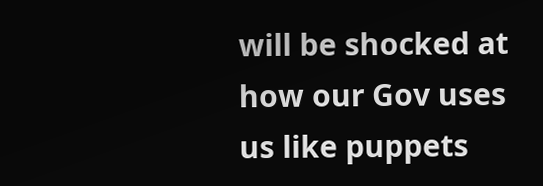will be shocked at how our Gov uses us like puppets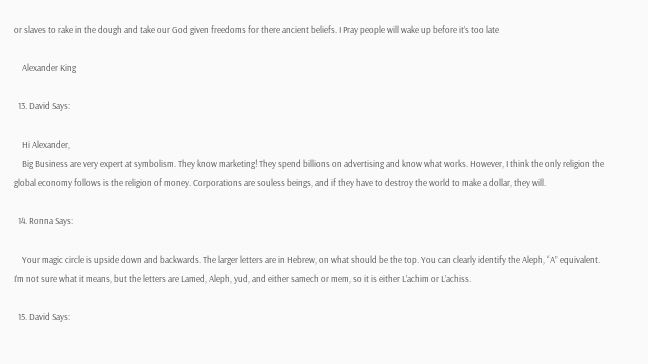or slaves to rake in the dough and take our God given freedoms for there ancient beliefs. I Pray people will wake up before it’s too late

    Alexander King

  13. David Says:

    Hi Alexander,
    Big Business are very expert at symbolism. They know marketing! They spend billions on advertising and know what works. However, I think the only religion the global economy follows is the religion of money. Corporations are souless beings, and if they have to destroy the world to make a dollar, they will.

  14. Ronna Says:

    Your magic circle is upside down and backwards. The larger letters are in Hebrew, on what should be the top. You can clearly identify the Aleph, “A” equivalent. I’m not sure what it means, but the letters are Lamed, Aleph, yud, and either samech or mem, so it is either L’achim or L’achiss.

  15. David Says: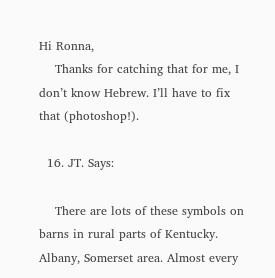Hi Ronna,
    Thanks for catching that for me, I don’t know Hebrew. I’ll have to fix that (photoshop!).

  16. JT. Says:

    There are lots of these symbols on barns in rural parts of Kentucky. Albany, Somerset area. Almost every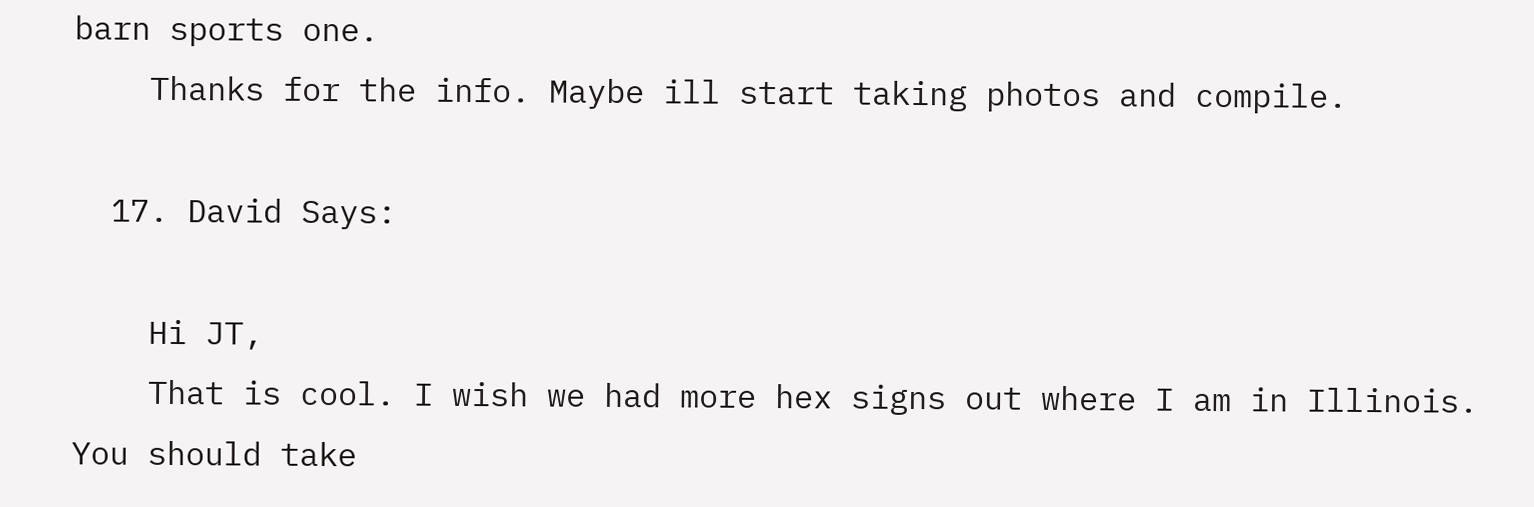barn sports one.
    Thanks for the info. Maybe ill start taking photos and compile.

  17. David Says:

    Hi JT,
    That is cool. I wish we had more hex signs out where I am in Illinois. You should take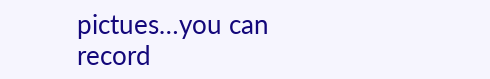pictues…you can record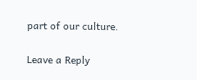part of our culture.

Leave a Reply